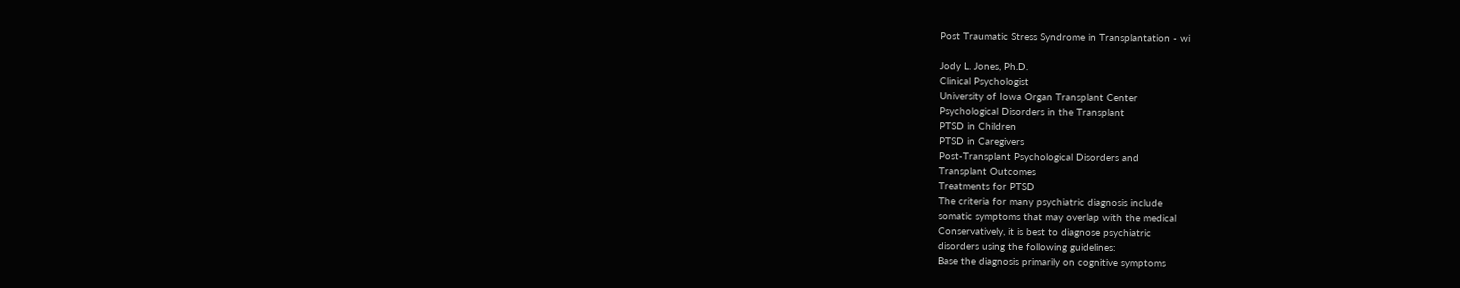Post Traumatic Stress Syndrome in Transplantation - wi

Jody L. Jones, Ph.D.
Clinical Psychologist
University of Iowa Organ Transplant Center
Psychological Disorders in the Transplant
PTSD in Children
PTSD in Caregivers
Post-Transplant Psychological Disorders and
Transplant Outcomes
Treatments for PTSD
The criteria for many psychiatric diagnosis include
somatic symptoms that may overlap with the medical
Conservatively, it is best to diagnose psychiatric
disorders using the following guidelines:
Base the diagnosis primarily on cognitive symptoms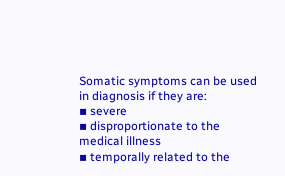Somatic symptoms can be used in diagnosis if they are:
▪ severe
▪ disproportionate to the medical illness
▪ temporally related to the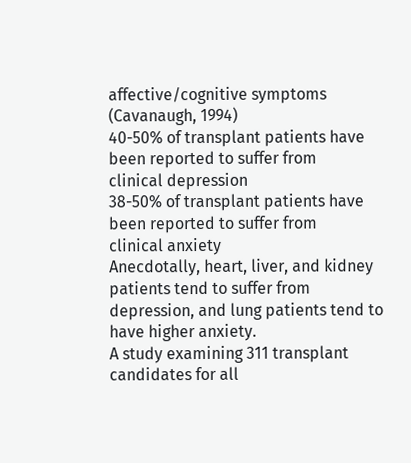affective/cognitive symptoms
(Cavanaugh, 1994)
40-50% of transplant patients have been reported to suffer from
clinical depression
38-50% of transplant patients have been reported to suffer from
clinical anxiety
Anecdotally, heart, liver, and kidney patients tend to suffer from
depression, and lung patients tend to have higher anxiety.
A study examining 311 transplant candidates for all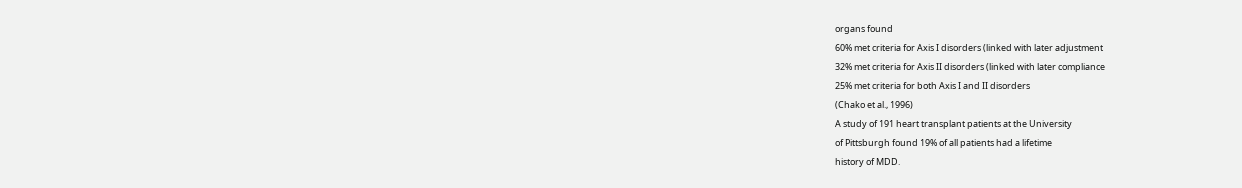organs found
60% met criteria for Axis I disorders (linked with later adjustment
32% met criteria for Axis II disorders (linked with later compliance
25% met criteria for both Axis I and II disorders
(Chako et al., 1996)
A study of 191 heart transplant patients at the University
of Pittsburgh found 19% of all patients had a lifetime
history of MDD.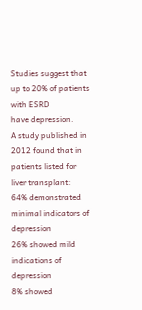Studies suggest that up to 20% of patients with ESRD
have depression.
A study published in 2012 found that in patients listed for
liver transplant:
64% demonstrated minimal indicators of depression
26% showed mild indications of depression
8% showed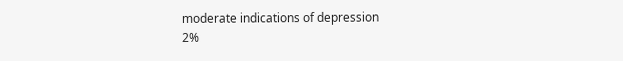moderate indications of depression
2%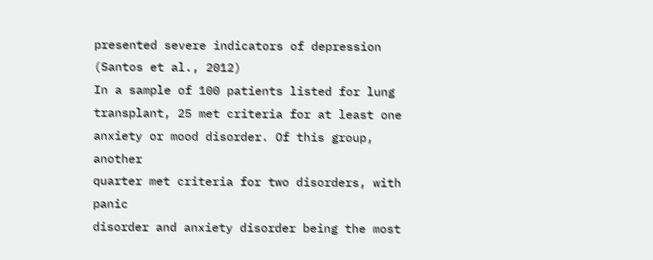presented severe indicators of depression
(Santos et al., 2012)
In a sample of 100 patients listed for lung
transplant, 25 met criteria for at least one
anxiety or mood disorder. Of this group, another
quarter met criteria for two disorders, with panic
disorder and anxiety disorder being the most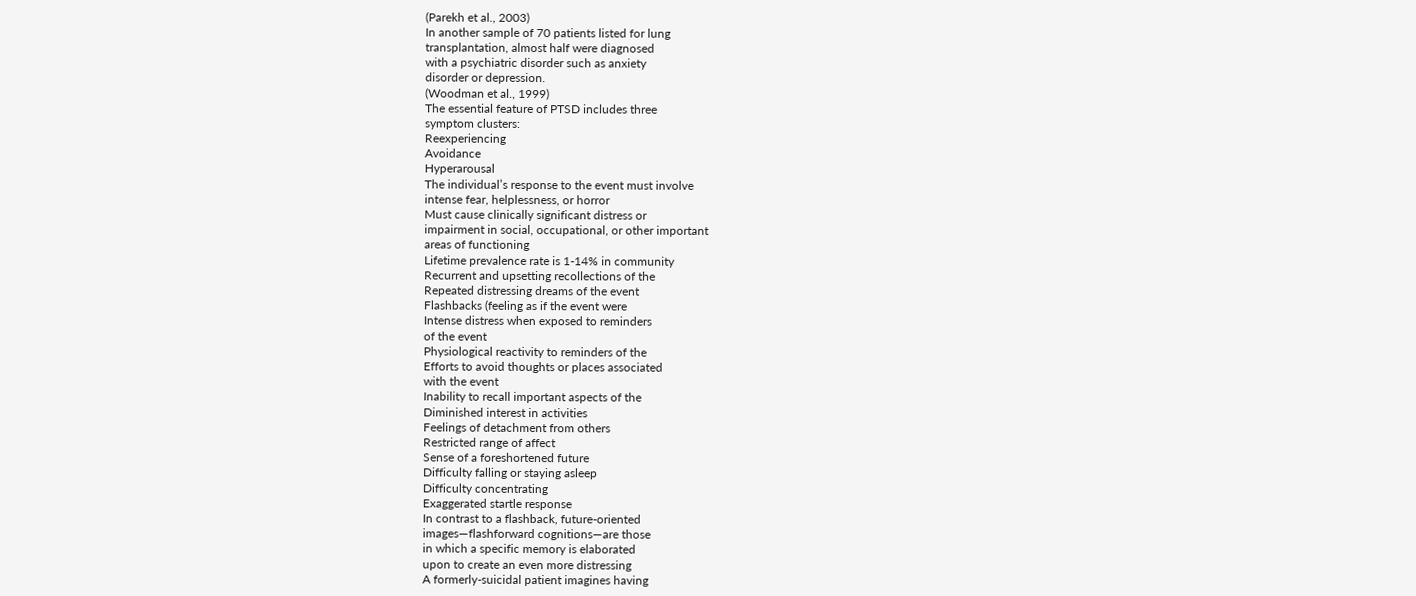(Parekh et al., 2003)
In another sample of 70 patients listed for lung
transplantation, almost half were diagnosed
with a psychiatric disorder such as anxiety
disorder or depression.
(Woodman et al., 1999)
The essential feature of PTSD includes three
symptom clusters:
Reexperiencing
Avoidance
Hyperarousal
The individual’s response to the event must involve
intense fear, helplessness, or horror
Must cause clinically significant distress or
impairment in social, occupational, or other important
areas of functioning
Lifetime prevalence rate is 1-14% in community
Recurrent and upsetting recollections of the
Repeated distressing dreams of the event
Flashbacks (feeling as if the event were
Intense distress when exposed to reminders
of the event
Physiological reactivity to reminders of the
Efforts to avoid thoughts or places associated
with the event
Inability to recall important aspects of the
Diminished interest in activities
Feelings of detachment from others
Restricted range of affect
Sense of a foreshortened future
Difficulty falling or staying asleep
Difficulty concentrating
Exaggerated startle response
In contrast to a flashback, future-oriented
images—flashforward cognitions—are those
in which a specific memory is elaborated
upon to create an even more distressing
A formerly-suicidal patient imagines having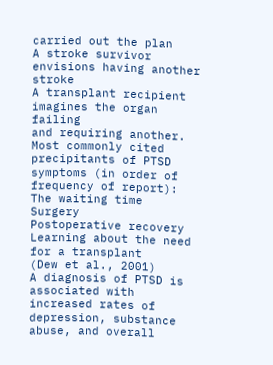carried out the plan
A stroke survivor envisions having another stroke
A transplant recipient imagines the organ failing
and requiring another.
Most commonly cited precipitants of PTSD
symptoms (in order of frequency of report):
The waiting time
Surgery
Postoperative recovery
Learning about the need for a transplant
(Dew et al., 2001)
A diagnosis of PTSD is associated with
increased rates of depression, substance
abuse, and overall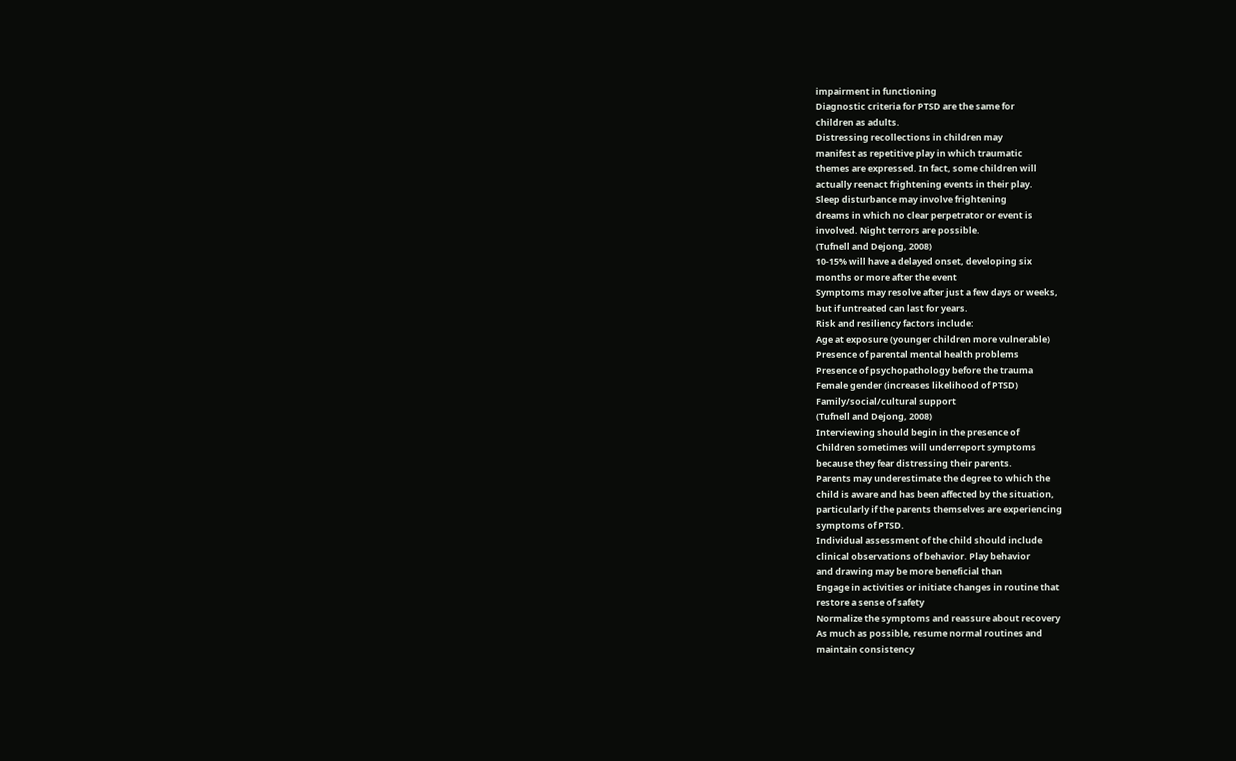impairment in functioning
Diagnostic criteria for PTSD are the same for
children as adults.
Distressing recollections in children may
manifest as repetitive play in which traumatic
themes are expressed. In fact, some children will
actually reenact frightening events in their play.
Sleep disturbance may involve frightening
dreams in which no clear perpetrator or event is
involved. Night terrors are possible.
(Tufnell and Dejong, 2008)
10-15% will have a delayed onset, developing six
months or more after the event
Symptoms may resolve after just a few days or weeks,
but if untreated can last for years.
Risk and resiliency factors include:
Age at exposure (younger children more vulnerable)
Presence of parental mental health problems
Presence of psychopathology before the trauma
Female gender (increases likelihood of PTSD)
Family/social/cultural support
(Tufnell and Dejong, 2008)
Interviewing should begin in the presence of
Children sometimes will underreport symptoms
because they fear distressing their parents.
Parents may underestimate the degree to which the
child is aware and has been affected by the situation,
particularly if the parents themselves are experiencing
symptoms of PTSD.
Individual assessment of the child should include
clinical observations of behavior. Play behavior
and drawing may be more beneficial than
Engage in activities or initiate changes in routine that
restore a sense of safety
Normalize the symptoms and reassure about recovery
As much as possible, resume normal routines and
maintain consistency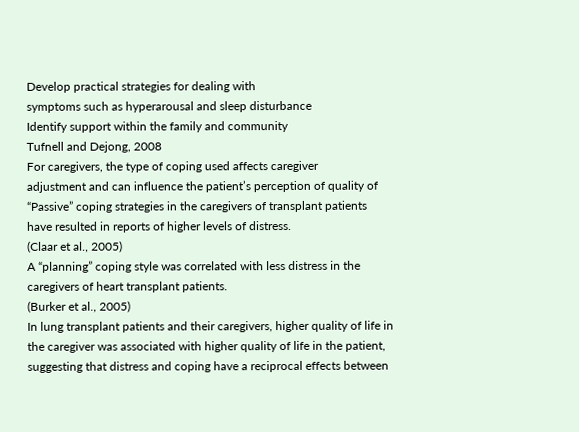Develop practical strategies for dealing with
symptoms such as hyperarousal and sleep disturbance
Identify support within the family and community
Tufnell and Dejong, 2008
For caregivers, the type of coping used affects caregiver
adjustment and can influence the patient’s perception of quality of
“Passive” coping strategies in the caregivers of transplant patients
have resulted in reports of higher levels of distress.
(Claar et al., 2005)
A “planning” coping style was correlated with less distress in the
caregivers of heart transplant patients.
(Burker et al., 2005)
In lung transplant patients and their caregivers, higher quality of life in
the caregiver was associated with higher quality of life in the patient,
suggesting that distress and coping have a reciprocal effects between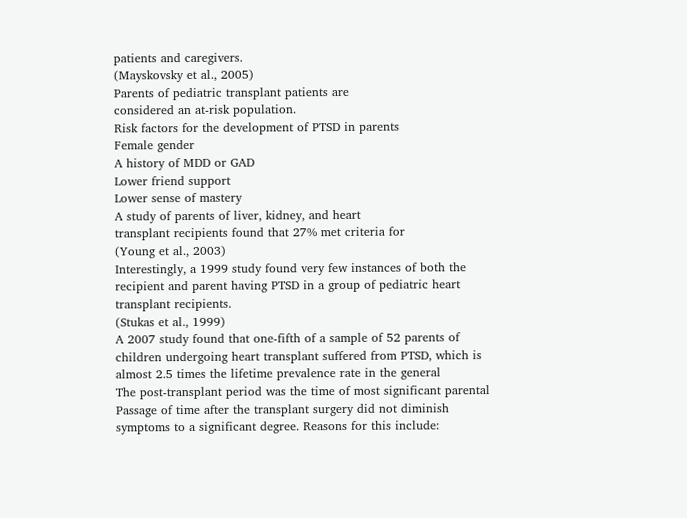patients and caregivers.
(Mayskovsky et al., 2005)
Parents of pediatric transplant patients are
considered an at-risk population.
Risk factors for the development of PTSD in parents
Female gender
A history of MDD or GAD
Lower friend support
Lower sense of mastery
A study of parents of liver, kidney, and heart
transplant recipients found that 27% met criteria for
(Young et al., 2003)
Interestingly, a 1999 study found very few instances of both the
recipient and parent having PTSD in a group of pediatric heart
transplant recipients.
(Stukas et al., 1999)
A 2007 study found that one-fifth of a sample of 52 parents of
children undergoing heart transplant suffered from PTSD, which is
almost 2.5 times the lifetime prevalence rate in the general
The post-transplant period was the time of most significant parental
Passage of time after the transplant surgery did not diminish
symptoms to a significant degree. Reasons for this include: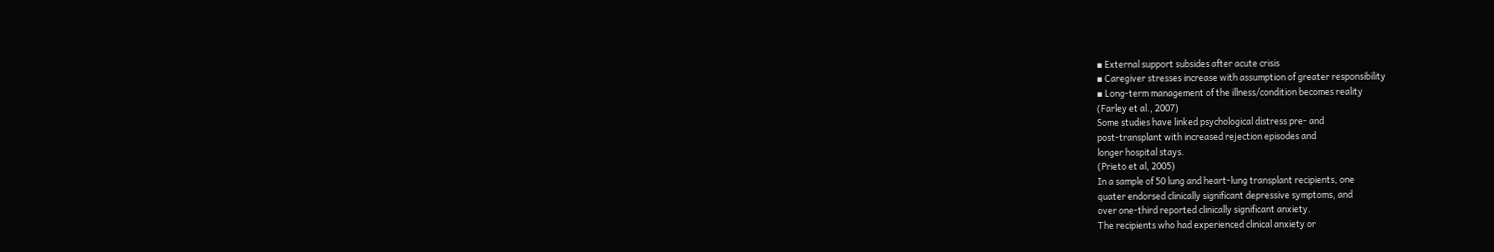▪ External support subsides after acute crisis
▪ Caregiver stresses increase with assumption of greater responsibility
▪ Long-term management of the illness/condition becomes reality
(Farley et al., 2007)
Some studies have linked psychological distress pre- and
post-transplant with increased rejection episodes and
longer hospital stays.
(Prieto et al, 2005)
In a sample of 50 lung and heart-lung transplant recipients, one
quater endorsed clinically significant depressive symptoms, and
over one-third reported clinically significant anxiety.
The recipients who had experienced clinical anxiety or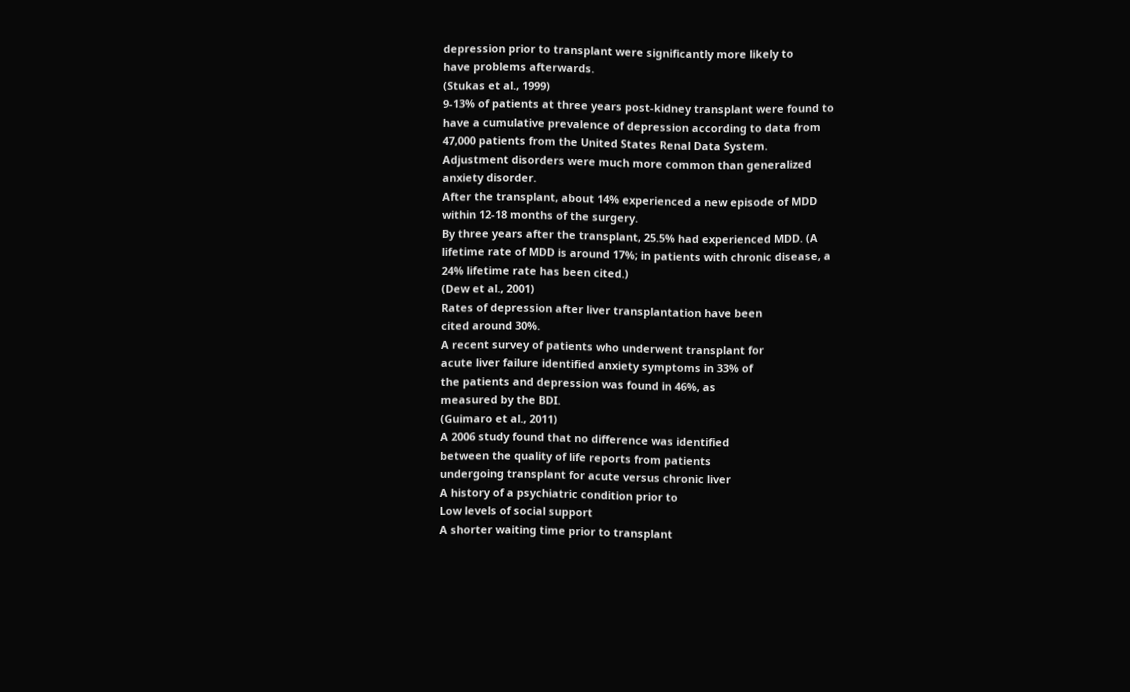depression prior to transplant were significantly more likely to
have problems afterwards.
(Stukas et al., 1999)
9-13% of patients at three years post-kidney transplant were found to
have a cumulative prevalence of depression according to data from
47,000 patients from the United States Renal Data System.
Adjustment disorders were much more common than generalized
anxiety disorder.
After the transplant, about 14% experienced a new episode of MDD
within 12-18 months of the surgery.
By three years after the transplant, 25.5% had experienced MDD. (A
lifetime rate of MDD is around 17%; in patients with chronic disease, a
24% lifetime rate has been cited.)
(Dew et al., 2001)
Rates of depression after liver transplantation have been
cited around 30%.
A recent survey of patients who underwent transplant for
acute liver failure identified anxiety symptoms in 33% of
the patients and depression was found in 46%, as
measured by the BDI.
(Guimaro et al., 2011)
A 2006 study found that no difference was identified
between the quality of life reports from patients
undergoing transplant for acute versus chronic liver
A history of a psychiatric condition prior to
Low levels of social support
A shorter waiting time prior to transplant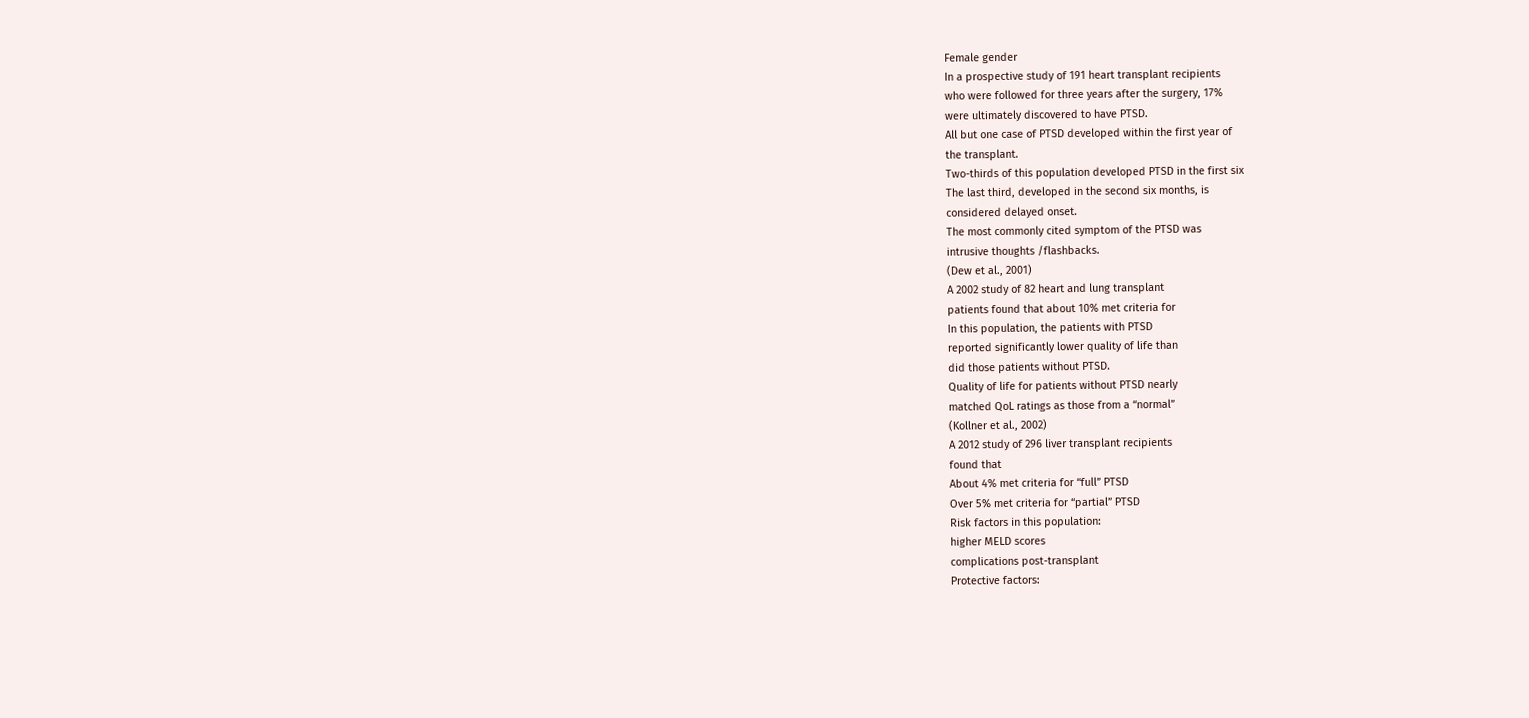Female gender
In a prospective study of 191 heart transplant recipients
who were followed for three years after the surgery, 17%
were ultimately discovered to have PTSD.
All but one case of PTSD developed within the first year of
the transplant.
Two-thirds of this population developed PTSD in the first six
The last third, developed in the second six months, is
considered delayed onset.
The most commonly cited symptom of the PTSD was
intrusive thoughts /flashbacks.
(Dew et al., 2001)
A 2002 study of 82 heart and lung transplant
patients found that about 10% met criteria for
In this population, the patients with PTSD
reported significantly lower quality of life than
did those patients without PTSD.
Quality of life for patients without PTSD nearly
matched QoL ratings as those from a “normal”
(Kollner et al., 2002)
A 2012 study of 296 liver transplant recipients
found that
About 4% met criteria for “full” PTSD
Over 5% met criteria for “partial” PTSD
Risk factors in this population:
higher MELD scores
complications post-transplant
Protective factors: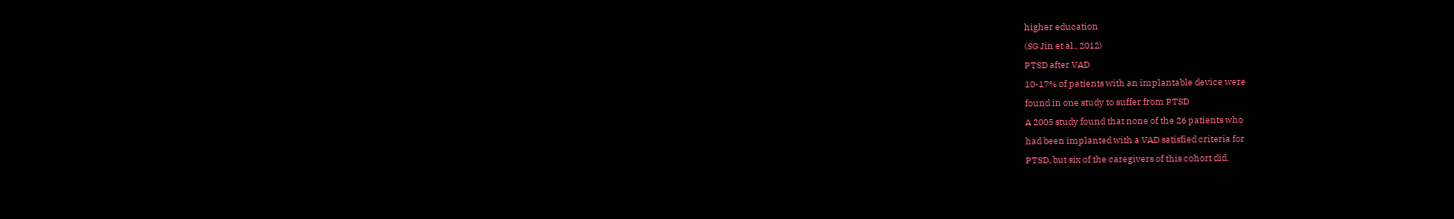higher education
(SG Jin et al., 2012)
PTSD after VAD
10-17% of patients with an implantable device were
found in one study to suffer from PTSD
A 2005 study found that none of the 26 patients who
had been implanted with a VAD satisfied criteria for
PTSD, but six of the caregivers of this cohort did.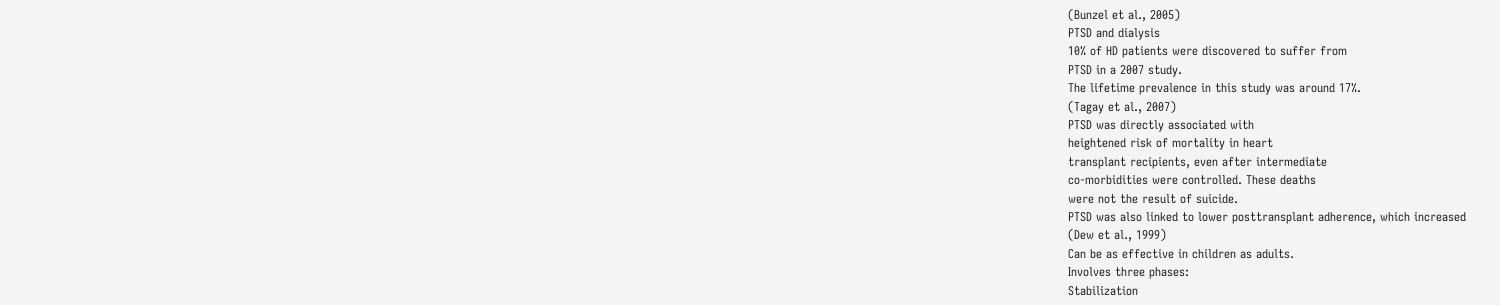(Bunzel et al., 2005)
PTSD and dialysis
10% of HD patients were discovered to suffer from
PTSD in a 2007 study.
The lifetime prevalence in this study was around 17%.
(Tagay et al., 2007)
PTSD was directly associated with
heightened risk of mortality in heart
transplant recipients, even after intermediate
co-morbidities were controlled. These deaths
were not the result of suicide.
PTSD was also linked to lower posttransplant adherence, which increased
(Dew et al., 1999)
Can be as effective in children as adults.
Involves three phases:
Stabilization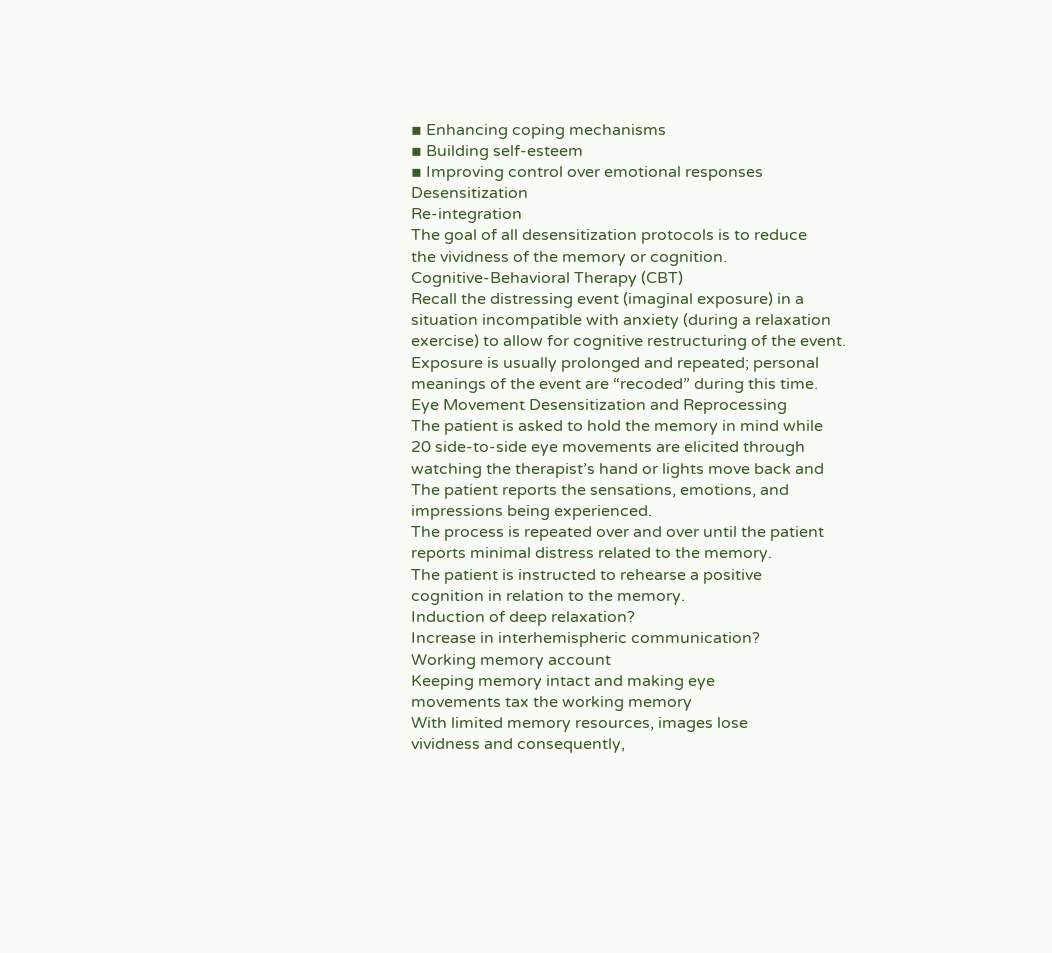▪ Enhancing coping mechanisms
▪ Building self-esteem
▪ Improving control over emotional responses
Desensitization
Re-integration
The goal of all desensitization protocols is to reduce
the vividness of the memory or cognition.
Cognitive-Behavioral Therapy (CBT)
Recall the distressing event (imaginal exposure) in a
situation incompatible with anxiety (during a relaxation
exercise) to allow for cognitive restructuring of the event.
Exposure is usually prolonged and repeated; personal
meanings of the event are “recoded” during this time.
Eye Movement Desensitization and Reprocessing
The patient is asked to hold the memory in mind while
20 side-to-side eye movements are elicited through
watching the therapist’s hand or lights move back and
The patient reports the sensations, emotions, and
impressions being experienced.
The process is repeated over and over until the patient
reports minimal distress related to the memory.
The patient is instructed to rehearse a positive
cognition in relation to the memory.
Induction of deep relaxation?
Increase in interhemispheric communication?
Working memory account
Keeping memory intact and making eye
movements tax the working memory
With limited memory resources, images lose
vividness and consequently,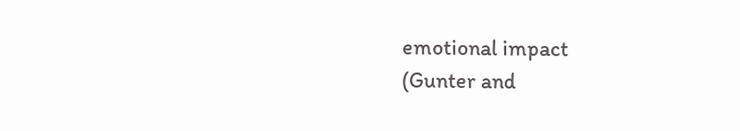emotional impact
(Gunter and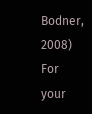Bodner, 2008)
For your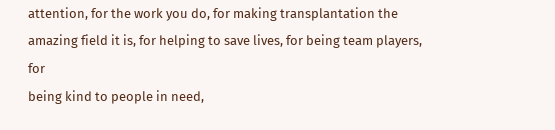attention, for the work you do, for making transplantation the
amazing field it is, for helping to save lives, for being team players, for
being kind to people in need,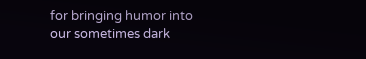for bringing humor into our sometimes dark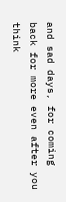and sad days, for coming back for more even after you think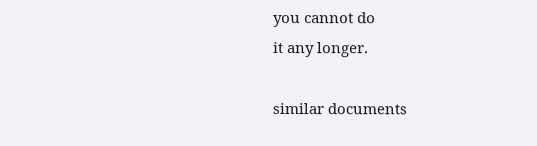you cannot do
it any longer.

similar documents